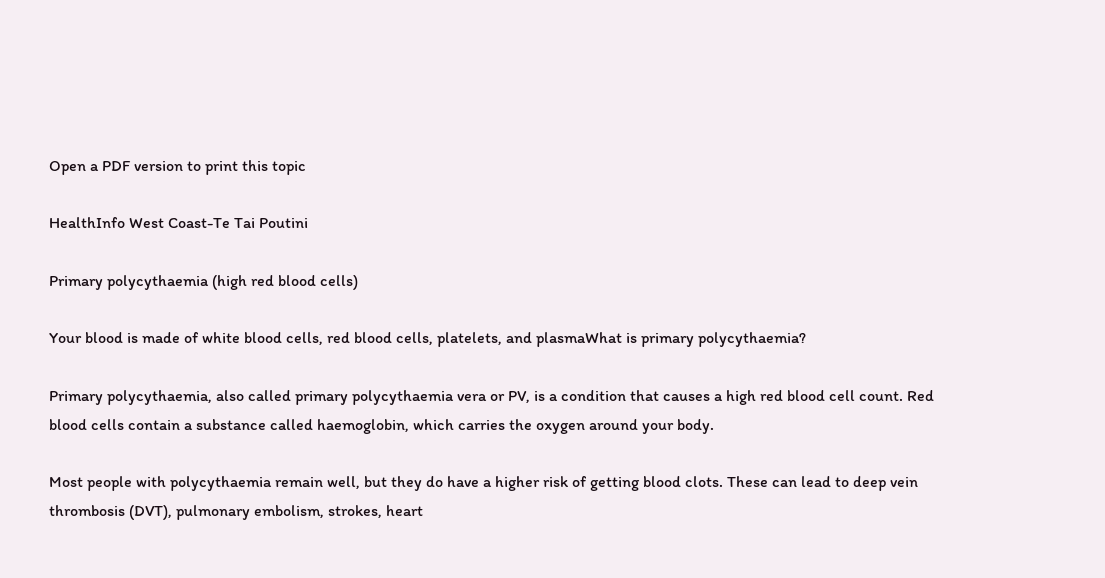Open a PDF version to print this topic

HealthInfo West Coast-Te Tai Poutini

Primary polycythaemia (high red blood cells)

Your blood is made of white blood cells, red blood cells, platelets, and plasmaWhat is primary polycythaemia?

Primary polycythaemia, also called primary polycythaemia vera or PV, is a condition that causes a high red blood cell count. Red blood cells contain a substance called haemoglobin, which carries the oxygen around your body.

Most people with polycythaemia remain well, but they do have a higher risk of getting blood clots. These can lead to deep vein thrombosis (DVT), pulmonary embolism, strokes, heart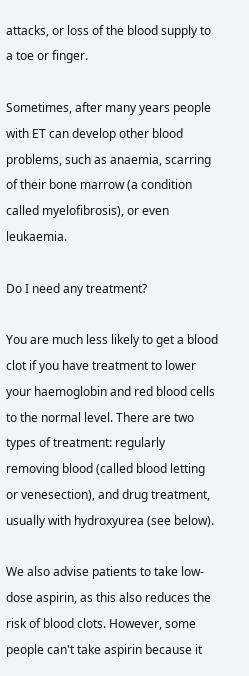attacks, or loss of the blood supply to a toe or finger.

Sometimes, after many years people with ET can develop other blood problems, such as anaemia, scarring of their bone marrow (a condition called myelofibrosis), or even leukaemia.

Do I need any treatment?

You are much less likely to get a blood clot if you have treatment to lower your haemoglobin and red blood cells to the normal level. There are two types of treatment: regularly removing blood (called blood letting or venesection), and drug treatment, usually with hydroxyurea (see below).

We also advise patients to take low-dose aspirin, as this also reduces the risk of blood clots. However, some people can't take aspirin because it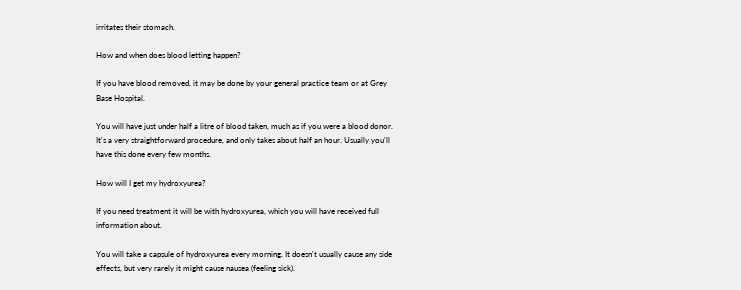irritates their stomach.

How and when does blood letting happen?

If you have blood removed, it may be done by your general practice team or at Grey Base Hospital.

You will have just under half a litre of blood taken, much as if you were a blood donor. It's a very straightforward procedure, and only takes about half an hour. Usually you'll have this done every few months.

How will I get my hydroxyurea?

If you need treatment it will be with hydroxyurea, which you will have received full information about.

You will take a capsule of hydroxyurea every morning. It doesn't usually cause any side effects, but very rarely it might cause nausea (feeling sick).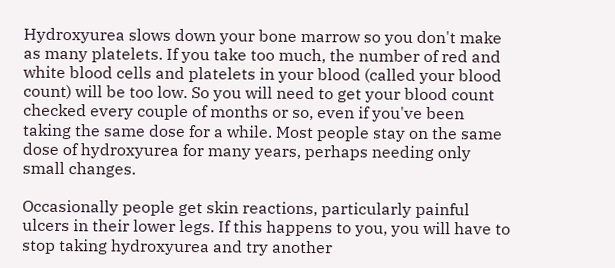Hydroxyurea slows down your bone marrow so you don't make as many platelets. If you take too much, the number of red and white blood cells and platelets in your blood (called your blood count) will be too low. So you will need to get your blood count checked every couple of months or so, even if you've been taking the same dose for a while. Most people stay on the same dose of hydroxyurea for many years, perhaps needing only small changes.

Occasionally people get skin reactions, particularly painful ulcers in their lower legs. If this happens to you, you will have to stop taking hydroxyurea and try another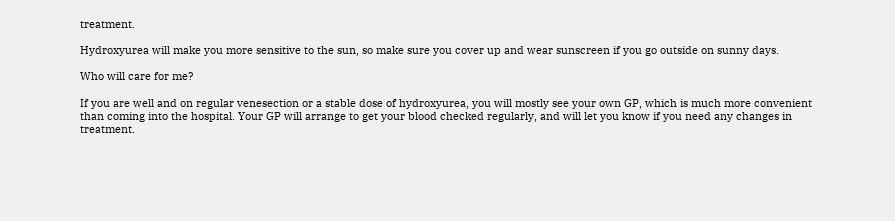treatment.

Hydroxyurea will make you more sensitive to the sun, so make sure you cover up and wear sunscreen if you go outside on sunny days.

Who will care for me?

If you are well and on regular venesection or a stable dose of hydroxyurea, you will mostly see your own GP, which is much more convenient than coming into the hospital. Your GP will arrange to get your blood checked regularly, and will let you know if you need any changes in treatment.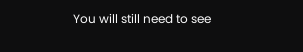You will still need to see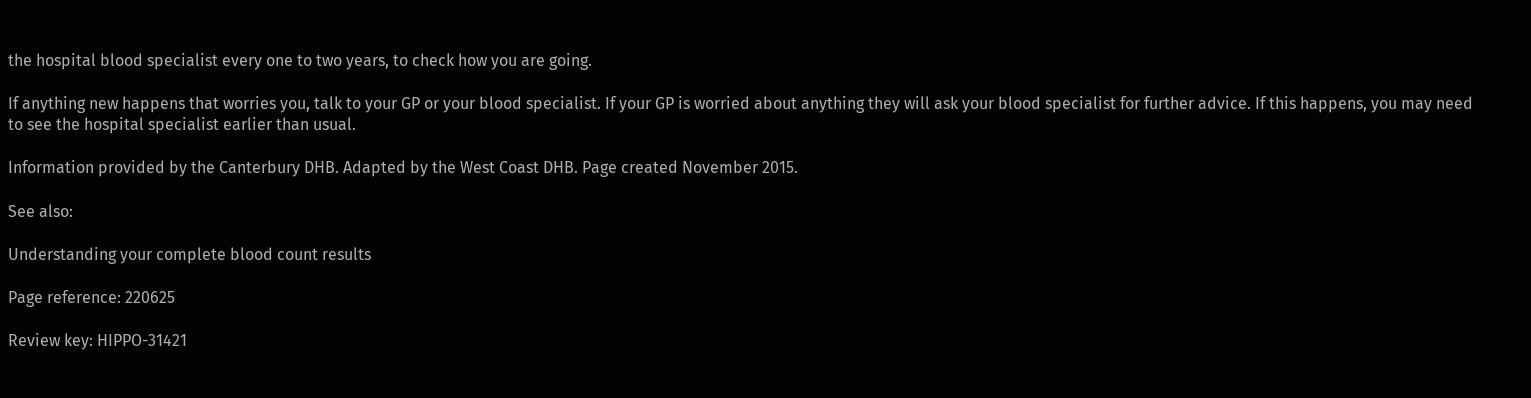the hospital blood specialist every one to two years, to check how you are going.

If anything new happens that worries you, talk to your GP or your blood specialist. If your GP is worried about anything they will ask your blood specialist for further advice. If this happens, you may need to see the hospital specialist earlier than usual.

Information provided by the Canterbury DHB. Adapted by the West Coast DHB. Page created November 2015.

See also:

Understanding your complete blood count results

Page reference: 220625

Review key: HIPPO-31421